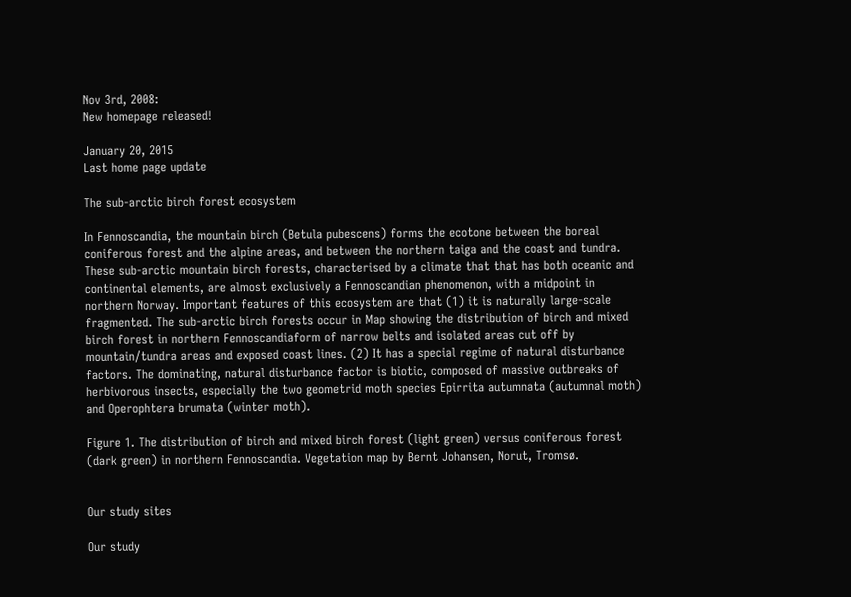Nov 3rd, 2008:
New homepage released!

January 20, 2015
Last home page update

The sub-arctic birch forest ecosystem

In Fennoscandia, the mountain birch (Betula pubescens) forms the ecotone between the boreal coniferous forest and the alpine areas, and between the northern taiga and the coast and tundra. These sub-arctic mountain birch forests, characterised by a climate that that has both oceanic and continental elements, are almost exclusively a Fennoscandian phenomenon, with a midpoint in northern Norway. Important features of this ecosystem are that (1) it is naturally large-scale fragmented. The sub-arctic birch forests occur in Map showing the distribution of birch and mixed birch forest in northern Fennoscandiaform of narrow belts and isolated areas cut off by mountain/tundra areas and exposed coast lines. (2) It has a special regime of natural disturbance factors. The dominating, natural disturbance factor is biotic, composed of massive outbreaks of herbivorous insects, especially the two geometrid moth species Epirrita autumnata (autumnal moth) and Operophtera brumata (winter moth).

Figure 1. The distribution of birch and mixed birch forest (light green) versus coniferous forest (dark green) in northern Fennoscandia. Vegetation map by Bernt Johansen, Norut, Tromsø.


Our study sites

Our study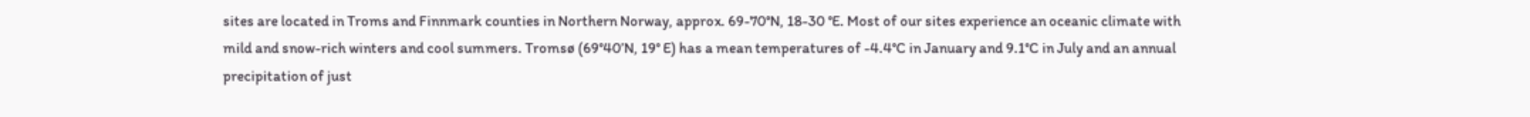sites are located in Troms and Finnmark counties in Northern Norway, approx. 69-70°N, 18-30 °E. Most of our sites experience an oceanic climate with mild and snow-rich winters and cool summers. Tromsø (69°40’N, 19° E) has a mean temperatures of -4.4°C in January and 9.1°C in July and an annual precipitation of just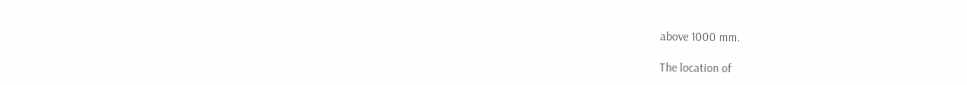above 1000 mm.

The location of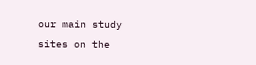our main study sites on the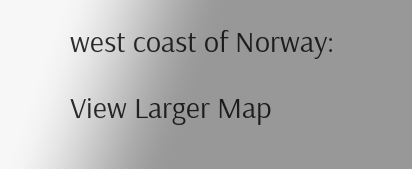west coast of Norway:

View Larger Map